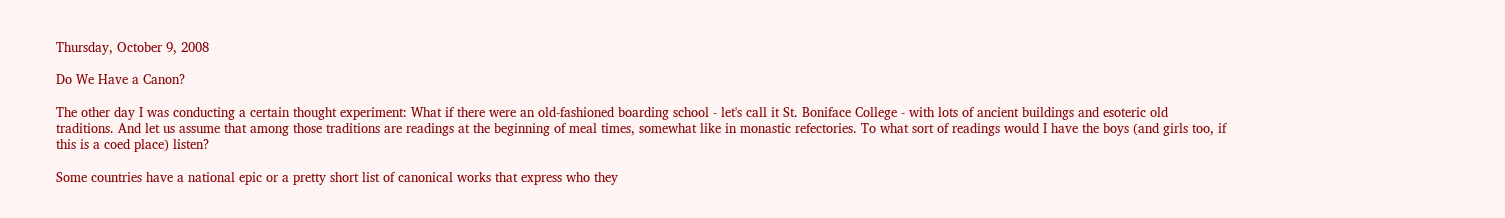Thursday, October 9, 2008

Do We Have a Canon?

The other day I was conducting a certain thought experiment: What if there were an old-fashioned boarding school - let's call it St. Boniface College - with lots of ancient buildings and esoteric old traditions. And let us assume that among those traditions are readings at the beginning of meal times, somewhat like in monastic refectories. To what sort of readings would I have the boys (and girls too, if this is a coed place) listen?

Some countries have a national epic or a pretty short list of canonical works that express who they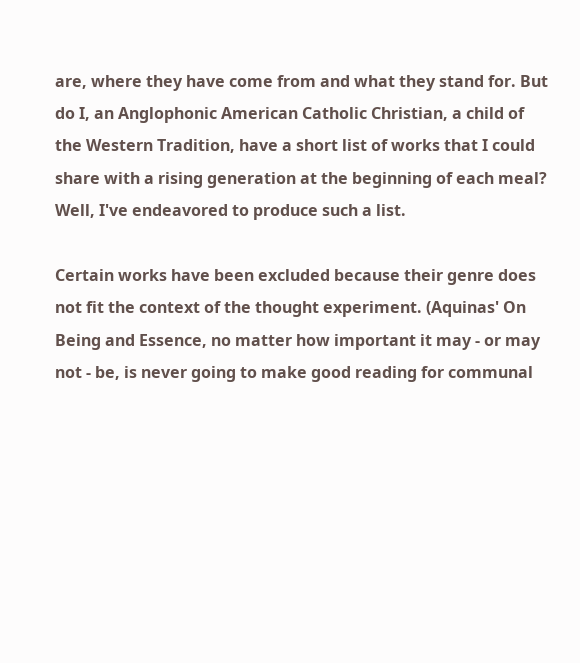are, where they have come from and what they stand for. But do I, an Anglophonic American Catholic Christian, a child of the Western Tradition, have a short list of works that I could share with a rising generation at the beginning of each meal? Well, I've endeavored to produce such a list.

Certain works have been excluded because their genre does not fit the context of the thought experiment. (Aquinas' On Being and Essence, no matter how important it may - or may not - be, is never going to make good reading for communal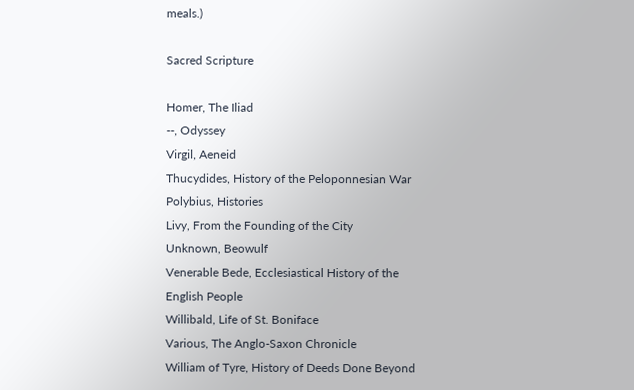meals.)

Sacred Scripture

Homer, The Iliad
--, Odyssey
Virgil, Aeneid
Thucydides, History of the Peloponnesian War
Polybius, Histories
Livy, From the Founding of the City
Unknown, Beowulf
Venerable Bede, Ecclesiastical History of the English People
Willibald, Life of St. Boniface
Various, The Anglo-Saxon Chronicle
William of Tyre, History of Deeds Done Beyond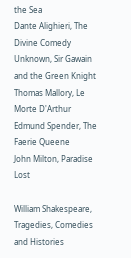the Sea
Dante Alighieri, The Divine Comedy
Unknown, Sir Gawain and the Green Knight
Thomas Mallory, Le Morte D'Arthur
Edmund Spender, The Faerie Queene
John Milton, Paradise Lost

William Shakespeare, Tragedies, Comedies and Histories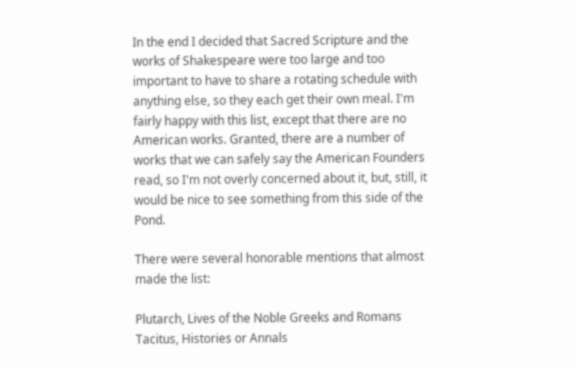In the end I decided that Sacred Scripture and the works of Shakespeare were too large and too important to have to share a rotating schedule with anything else, so they each get their own meal. I'm fairly happy with this list, except that there are no American works. Granted, there are a number of works that we can safely say the American Founders read, so I'm not overly concerned about it, but, still, it would be nice to see something from this side of the Pond.

There were several honorable mentions that almost made the list:

Plutarch, Lives of the Noble Greeks and Romans
Tacitus, Histories or Annals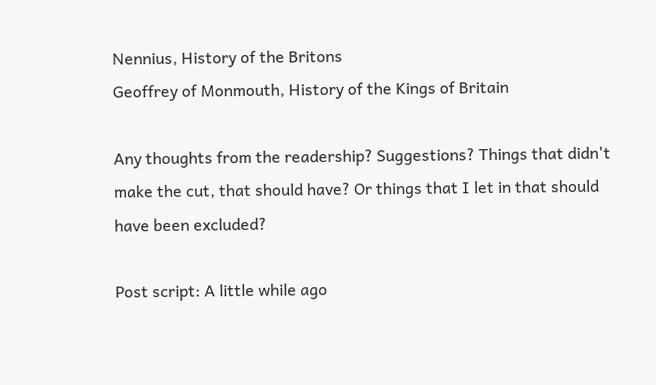Nennius, History of the Britons
Geoffrey of Monmouth, History of the Kings of Britain

Any thoughts from the readership? Suggestions? Things that didn't make the cut, that should have? Or things that I let in that should have been excluded?

Post script: A little while ago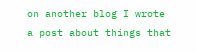on another blog I wrote a post about things that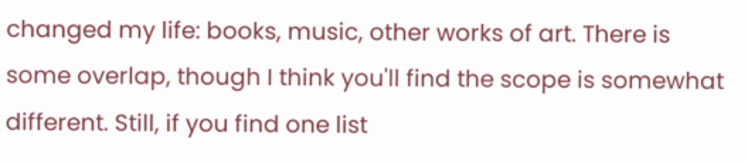changed my life: books, music, other works of art. There is some overlap, though I think you'll find the scope is somewhat different. Still, if you find one list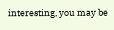interesting, you may be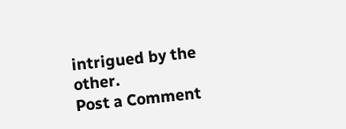intrigued by the other.
Post a Comment